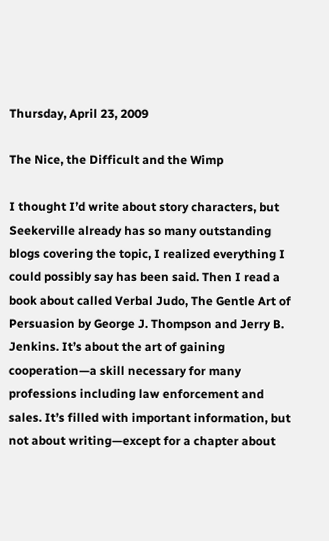Thursday, April 23, 2009

The Nice, the Difficult and the Wimp

I thought I’d write about story characters, but Seekerville already has so many outstanding blogs covering the topic, I realized everything I could possibly say has been said. Then I read a book about called Verbal Judo, The Gentle Art of Persuasion by George J. Thompson and Jerry B. Jenkins. It’s about the art of gaining cooperation—a skill necessary for many professions including law enforcement and sales. It’s filled with important information, but not about writing—except for a chapter about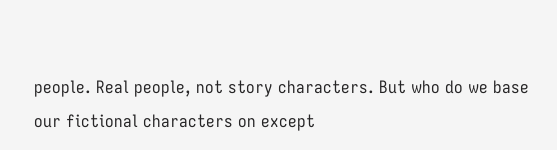people. Real people, not story characters. But who do we base our fictional characters on except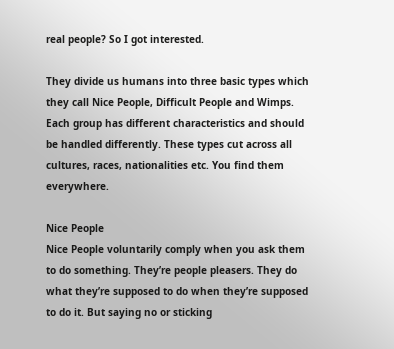real people? So I got interested.

They divide us humans into three basic types which they call Nice People, Difficult People and Wimps. Each group has different characteristics and should be handled differently. These types cut across all cultures, races, nationalities etc. You find them everywhere.

Nice People
Nice People voluntarily comply when you ask them to do something. They’re people pleasers. They do what they’re supposed to do when they’re supposed to do it. But saying no or sticking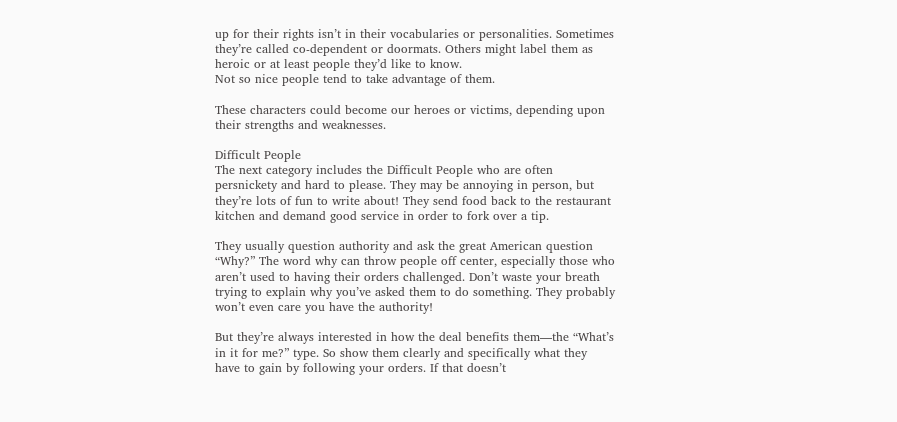up for their rights isn’t in their vocabularies or personalities. Sometimes they’re called co-dependent or doormats. Others might label them as heroic or at least people they’d like to know.
Not so nice people tend to take advantage of them.

These characters could become our heroes or victims, depending upon their strengths and weaknesses.

Difficult People
The next category includes the Difficult People who are often persnickety and hard to please. They may be annoying in person, but they’re lots of fun to write about! They send food back to the restaurant kitchen and demand good service in order to fork over a tip.

They usually question authority and ask the great American question “Why?” The word why can throw people off center, especially those who aren’t used to having their orders challenged. Don’t waste your breath trying to explain why you’ve asked them to do something. They probably won’t even care you have the authority!

But they’re always interested in how the deal benefits them—the “What’s in it for me?” type. So show them clearly and specifically what they have to gain by following your orders. If that doesn’t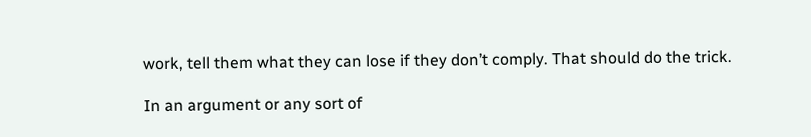work, tell them what they can lose if they don’t comply. That should do the trick.

In an argument or any sort of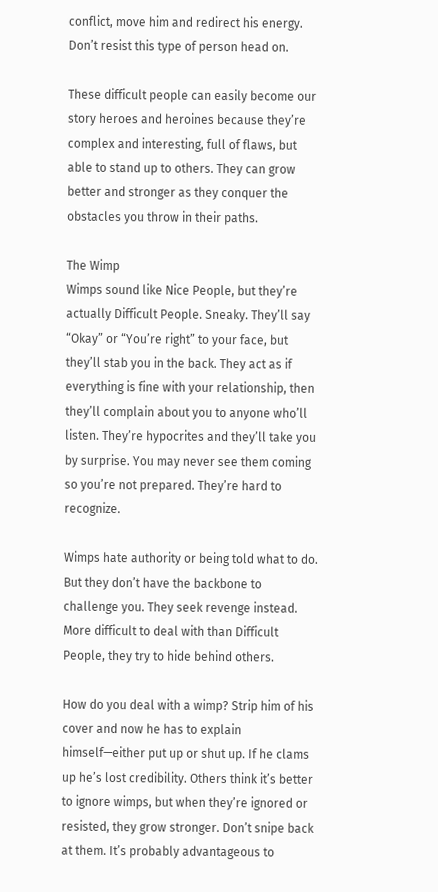conflict, move him and redirect his energy. Don’t resist this type of person head on.

These difficult people can easily become our story heroes and heroines because they’re complex and interesting, full of flaws, but able to stand up to others. They can grow better and stronger as they conquer the obstacles you throw in their paths.

The Wimp
Wimps sound like Nice People, but they’re actually Difficult People. Sneaky. They’ll say “Okay” or “You’re right” to your face, but they’ll stab you in the back. They act as if everything is fine with your relationship, then they’ll complain about you to anyone who’ll listen. They’re hypocrites and they’ll take you by surprise. You may never see them coming so you’re not prepared. They’re hard to recognize.

Wimps hate authority or being told what to do. But they don’t have the backbone to challenge you. They seek revenge instead. More difficult to deal with than Difficult People, they try to hide behind others.

How do you deal with a wimp? Strip him of his cover and now he has to explain himself—either put up or shut up. If he clams up he’s lost credibility. Others think it’s better to ignore wimps, but when they’re ignored or resisted, they grow stronger. Don’t snipe back at them. It’s probably advantageous to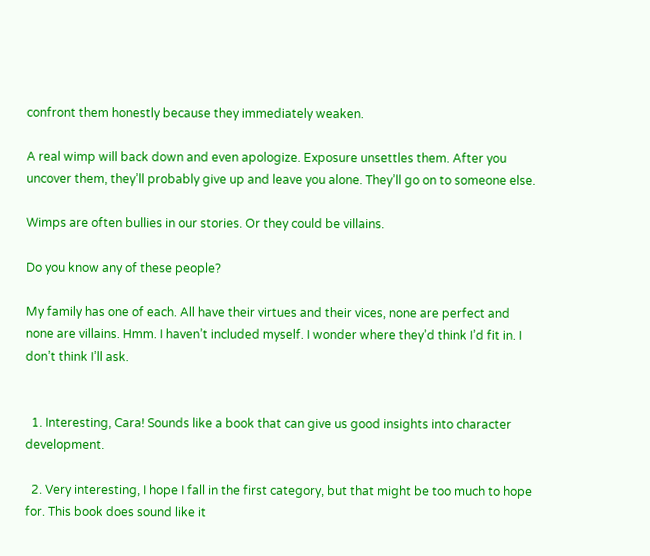confront them honestly because they immediately weaken.

A real wimp will back down and even apologize. Exposure unsettles them. After you uncover them, they’ll probably give up and leave you alone. They’ll go on to someone else.

Wimps are often bullies in our stories. Or they could be villains.

Do you know any of these people?

My family has one of each. All have their virtues and their vices, none are perfect and none are villains. Hmm. I haven’t included myself. I wonder where they’d think I’d fit in. I don’t think I’ll ask.


  1. Interesting, Cara! Sounds like a book that can give us good insights into character development.

  2. Very interesting, I hope I fall in the first category, but that might be too much to hope for. This book does sound like it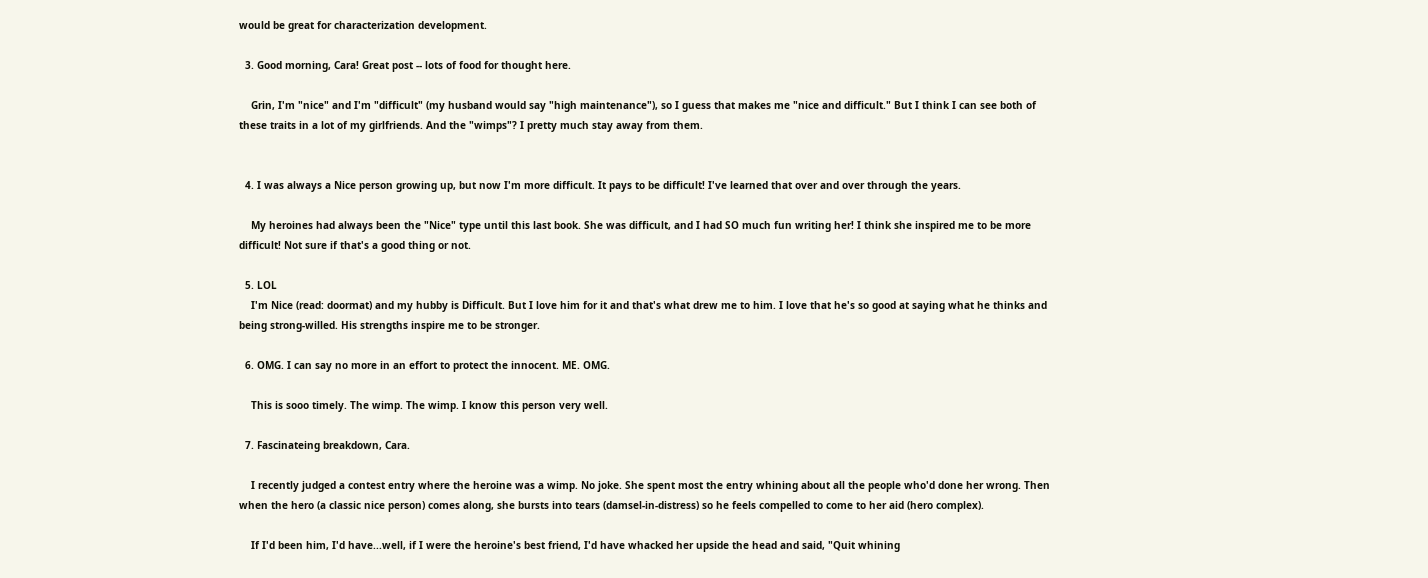would be great for characterization development.

  3. Good morning, Cara! Great post -- lots of food for thought here.

    Grin, I'm "nice" and I'm "difficult" (my husband would say "high maintenance"), so I guess that makes me "nice and difficult." But I think I can see both of these traits in a lot of my girlfriends. And the "wimps"? I pretty much stay away from them.


  4. I was always a Nice person growing up, but now I'm more difficult. It pays to be difficult! I've learned that over and over through the years.

    My heroines had always been the "Nice" type until this last book. She was difficult, and I had SO much fun writing her! I think she inspired me to be more difficult! Not sure if that's a good thing or not.

  5. LOL
    I'm Nice (read: doormat) and my hubby is Difficult. But I love him for it and that's what drew me to him. I love that he's so good at saying what he thinks and being strong-willed. His strengths inspire me to be stronger.

  6. OMG. I can say no more in an effort to protect the innocent. ME. OMG.

    This is sooo timely. The wimp. The wimp. I know this person very well.

  7. Fascinateing breakdown, Cara.

    I recently judged a contest entry where the heroine was a wimp. No joke. She spent most the entry whining about all the people who'd done her wrong. Then when the hero (a classic nice person) comes along, she bursts into tears (damsel-in-distress) so he feels compelled to come to her aid (hero complex).

    If I'd been him, I'd have...well, if I were the heroine's best friend, I'd have whacked her upside the head and said, "Quit whining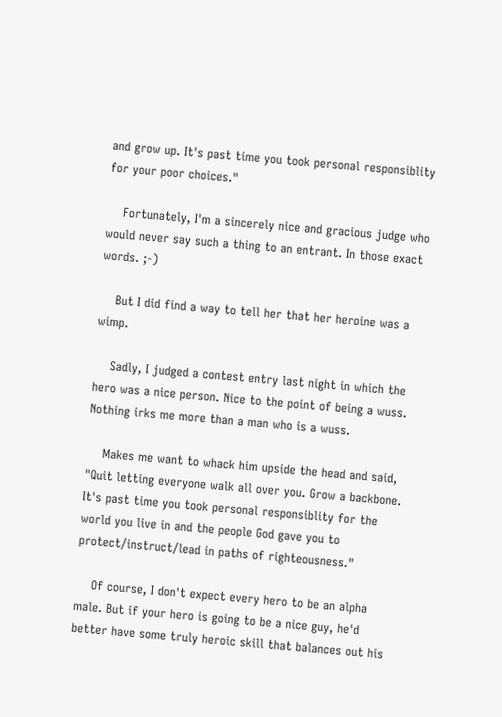and grow up. It's past time you took personal responsiblity for your poor choices."

    Fortunately, I'm a sincerely nice and gracious judge who would never say such a thing to an entrant. In those exact words. ;-)

    But I did find a way to tell her that her heroine was a wimp.

    Sadly, I judged a contest entry last night in which the hero was a nice person. Nice to the point of being a wuss. Nothing irks me more than a man who is a wuss.

    Makes me want to whack him upside the head and said, "Quit letting everyone walk all over you. Grow a backbone. It's past time you took personal responsiblity for the world you live in and the people God gave you to protect/instruct/lead in paths of righteousness."

    Of course, I don't expect every hero to be an alpha male. But if your hero is going to be a nice guy, he'd better have some truly heroic skill that balances out his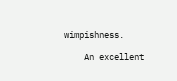wimpishness.

    An excellent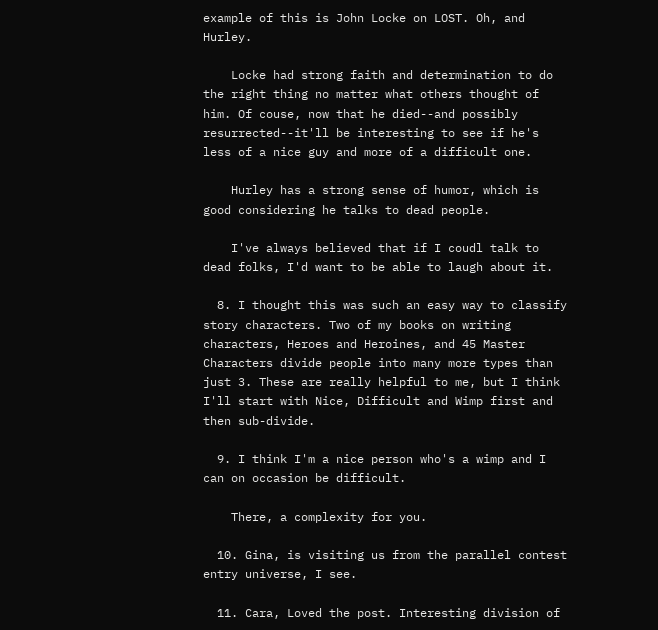example of this is John Locke on LOST. Oh, and Hurley.

    Locke had strong faith and determination to do the right thing no matter what others thought of him. Of couse, now that he died--and possibly resurrected--it'll be interesting to see if he's less of a nice guy and more of a difficult one.

    Hurley has a strong sense of humor, which is good considering he talks to dead people.

    I've always believed that if I coudl talk to dead folks, I'd want to be able to laugh about it.

  8. I thought this was such an easy way to classify story characters. Two of my books on writing characters, Heroes and Heroines, and 45 Master Characters divide people into many more types than just 3. These are really helpful to me, but I think I'll start with Nice, Difficult and Wimp first and then sub-divide.

  9. I think I'm a nice person who's a wimp and I can on occasion be difficult.

    There, a complexity for you.

  10. Gina, is visiting us from the parallel contest entry universe, I see.

  11. Cara, Loved the post. Interesting division of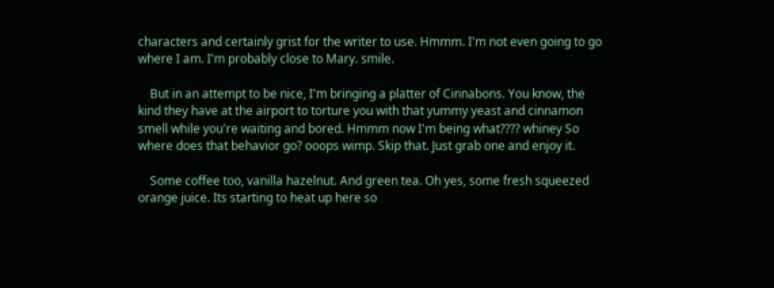characters and certainly grist for the writer to use. Hmmm. I'm not even going to go where I am. I'm probably close to Mary. smile.

    But in an attempt to be nice, I'm bringing a platter of Cinnabons. You know, the kind they have at the airport to torture you with that yummy yeast and cinnamon smell while you're waiting and bored. Hmmm now I'm being what???? whiney So where does that behavior go? ooops wimp. Skip that. Just grab one and enjoy it.

    Some coffee too, vanilla hazelnut. And green tea. Oh yes, some fresh squeezed orange juice. Its starting to heat up here so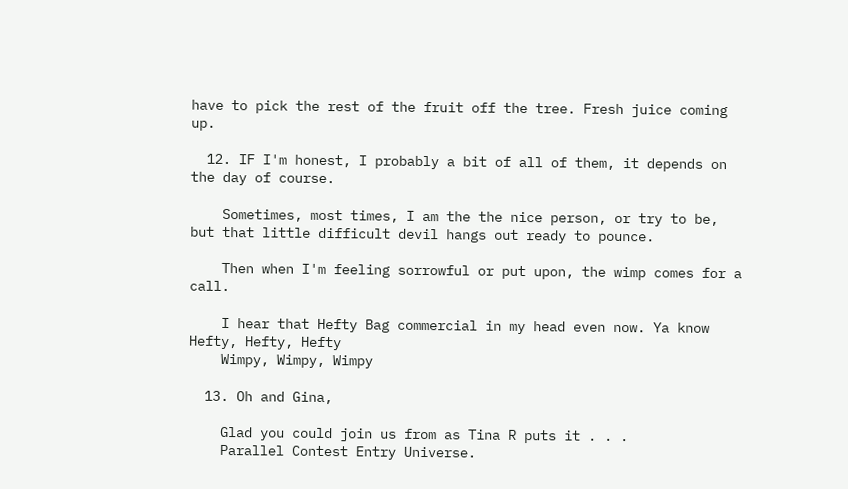have to pick the rest of the fruit off the tree. Fresh juice coming up.

  12. IF I'm honest, I probably a bit of all of them, it depends on the day of course.

    Sometimes, most times, I am the the nice person, or try to be, but that little difficult devil hangs out ready to pounce.

    Then when I'm feeling sorrowful or put upon, the wimp comes for a call.

    I hear that Hefty Bag commercial in my head even now. Ya know Hefty, Hefty, Hefty
    Wimpy, Wimpy, Wimpy

  13. Oh and Gina,

    Glad you could join us from as Tina R puts it . . .
    Parallel Contest Entry Universe.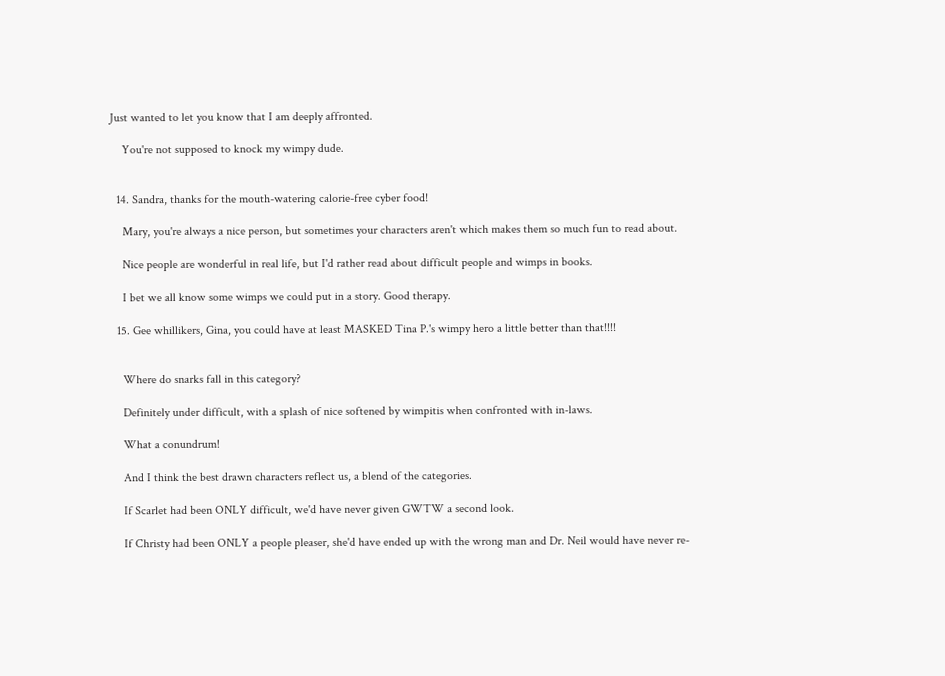Just wanted to let you know that I am deeply affronted.

    You're not supposed to knock my wimpy dude.


  14. Sandra, thanks for the mouth-watering calorie-free cyber food!

    Mary, you're always a nice person, but sometimes your characters aren't which makes them so much fun to read about.

    Nice people are wonderful in real life, but I'd rather read about difficult people and wimps in books.

    I bet we all know some wimps we could put in a story. Good therapy.

  15. Gee whillikers, Gina, you could have at least MASKED Tina P.'s wimpy hero a little better than that!!!!


    Where do snarks fall in this category?

    Definitely under difficult, with a splash of nice softened by wimpitis when confronted with in-laws.

    What a conundrum!

    And I think the best drawn characters reflect us, a blend of the categories.

    If Scarlet had been ONLY difficult, we'd have never given GWTW a second look.

    If Christy had been ONLY a people pleaser, she'd have ended up with the wrong man and Dr. Neil would have never re-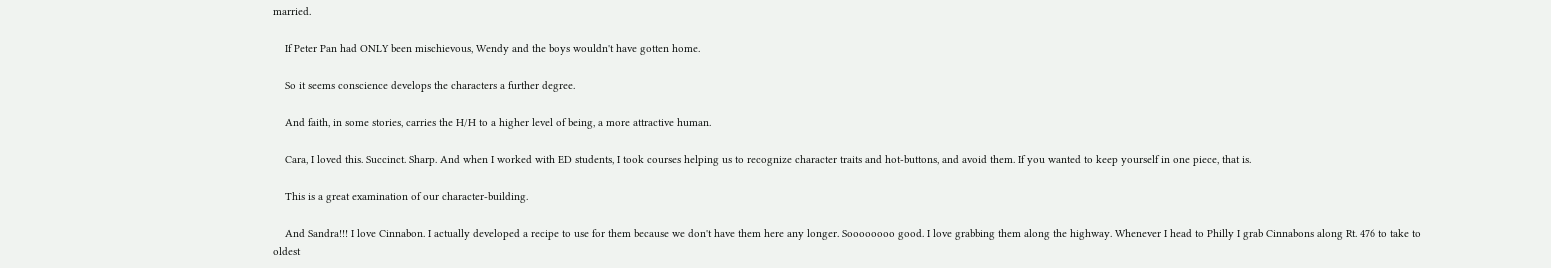married.

    If Peter Pan had ONLY been mischievous, Wendy and the boys wouldn't have gotten home.

    So it seems conscience develops the characters a further degree.

    And faith, in some stories, carries the H/H to a higher level of being, a more attractive human.

    Cara, I loved this. Succinct. Sharp. And when I worked with ED students, I took courses helping us to recognize character traits and hot-buttons, and avoid them. If you wanted to keep yourself in one piece, that is.

    This is a great examination of our character-building.

    And Sandra!!! I love Cinnabon. I actually developed a recipe to use for them because we don't have them here any longer. Soooooooo good. I love grabbing them along the highway. Whenever I head to Philly I grab Cinnabons along Rt. 476 to take to oldest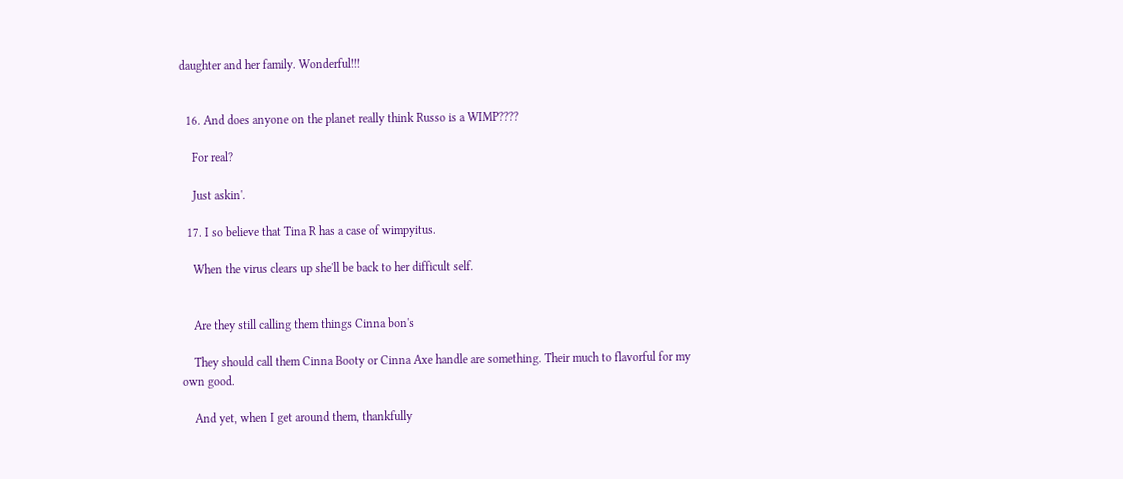daughter and her family. Wonderful!!!


  16. And does anyone on the planet really think Russo is a WIMP????

    For real?

    Just askin'.

  17. I so believe that Tina R has a case of wimpyitus.

    When the virus clears up she'll be back to her difficult self.


    Are they still calling them things Cinna bon's

    They should call them Cinna Booty or Cinna Axe handle are something. Their much to flavorful for my own good.

    And yet, when I get around them, thankfully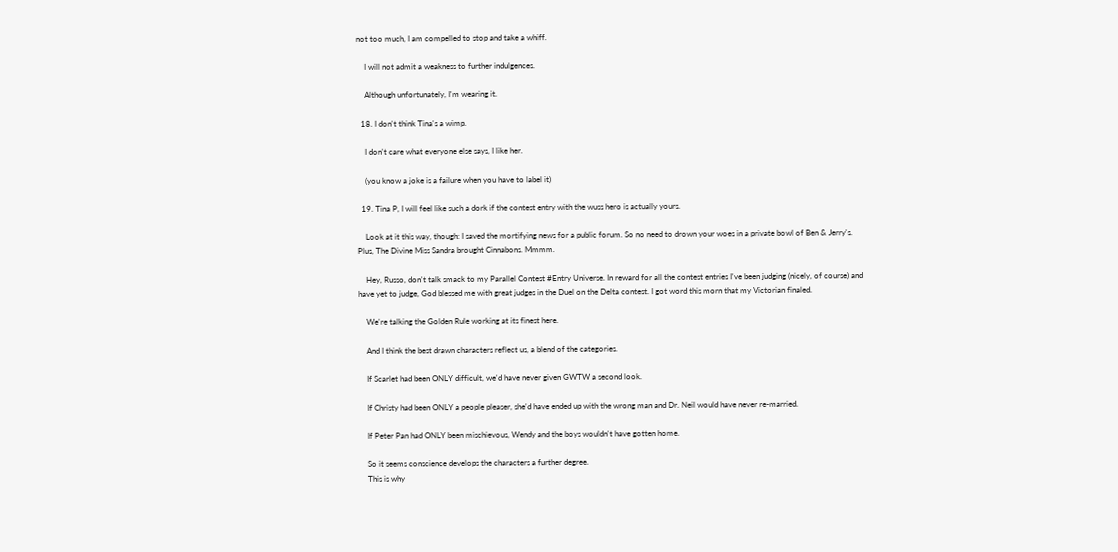not too much, I am compelled to stop and take a whiff.

    I will not admit a weakness to further indulgences.

    Although unfortunately, I'm wearing it.

  18. I don't think Tina's a wimp.

    I don't care what everyone else says, I like her.

    (you know a joke is a failure when you have to label it)

  19. Tina P, I will feel like such a dork if the contest entry with the wuss hero is actually yours.

    Look at it this way, though: I saved the mortifying news for a public forum. So no need to drown your woes in a private bowl of Ben & Jerry's. Plus, The Divine Miss Sandra brought Cinnabons. Mmmm.

    Hey, Russo, don't talk smack to my Parallel Contest #Entry Universe. In reward for all the contest entries I've been judging (nicely, of course) and have yet to judge, God blessed me with great judges in the Duel on the Delta contest. I got word this morn that my Victorian finaled.

    We're talking the Golden Rule working at its finest here.

    And I think the best drawn characters reflect us, a blend of the categories.

    If Scarlet had been ONLY difficult, we'd have never given GWTW a second look.

    If Christy had been ONLY a people pleaser, she'd have ended up with the wrong man and Dr. Neil would have never re-married.

    If Peter Pan had ONLY been mischievous, Wendy and the boys wouldn't have gotten home.

    So it seems conscience develops the characters a further degree.
    This is why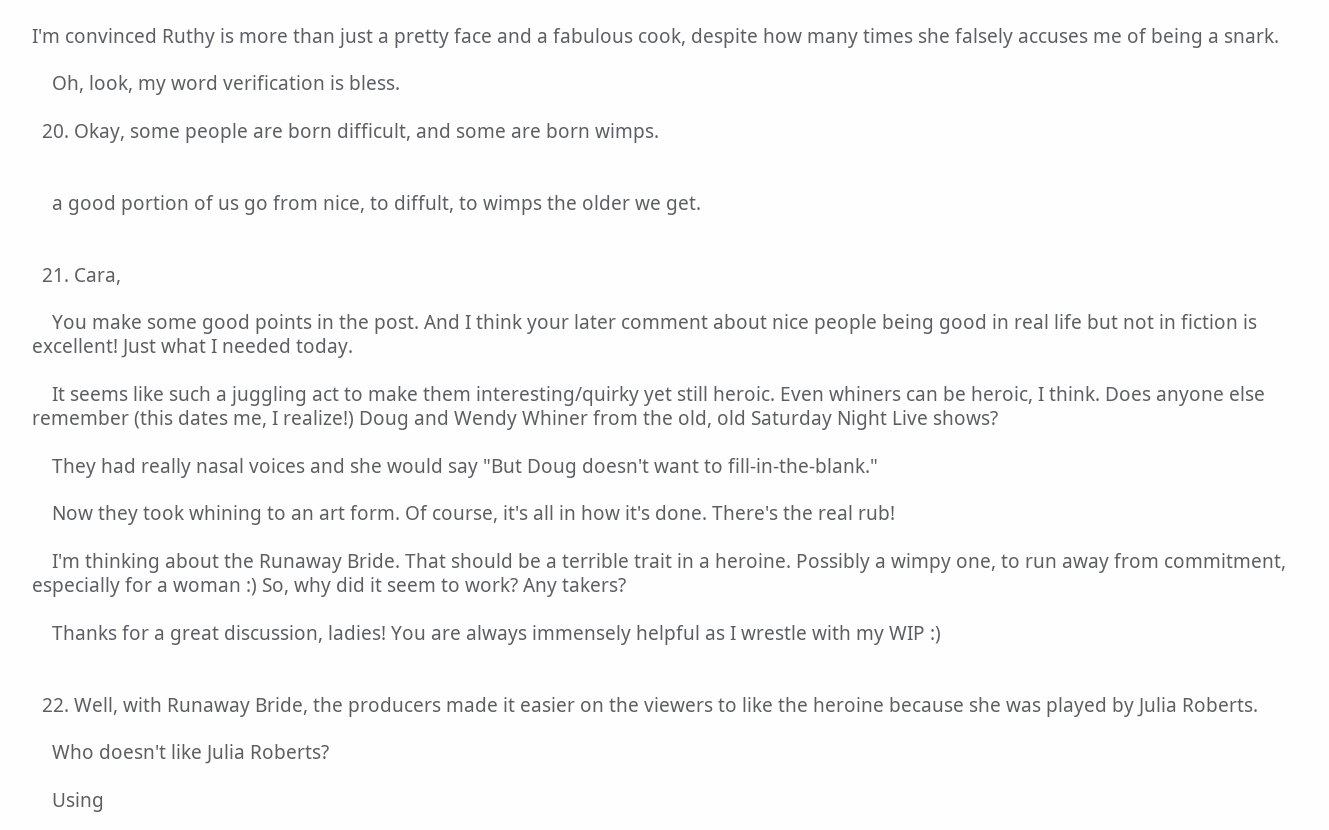I'm convinced Ruthy is more than just a pretty face and a fabulous cook, despite how many times she falsely accuses me of being a snark.

    Oh, look, my word verification is bless.

  20. Okay, some people are born difficult, and some are born wimps.


    a good portion of us go from nice, to diffult, to wimps the older we get.


  21. Cara,

    You make some good points in the post. And I think your later comment about nice people being good in real life but not in fiction is excellent! Just what I needed today.

    It seems like such a juggling act to make them interesting/quirky yet still heroic. Even whiners can be heroic, I think. Does anyone else remember (this dates me, I realize!) Doug and Wendy Whiner from the old, old Saturday Night Live shows?

    They had really nasal voices and she would say "But Doug doesn't want to fill-in-the-blank."

    Now they took whining to an art form. Of course, it's all in how it's done. There's the real rub!

    I'm thinking about the Runaway Bride. That should be a terrible trait in a heroine. Possibly a wimpy one, to run away from commitment, especially for a woman :) So, why did it seem to work? Any takers?

    Thanks for a great discussion, ladies! You are always immensely helpful as I wrestle with my WIP :)


  22. Well, with Runaway Bride, the producers made it easier on the viewers to like the heroine because she was played by Julia Roberts.

    Who doesn't like Julia Roberts?

    Using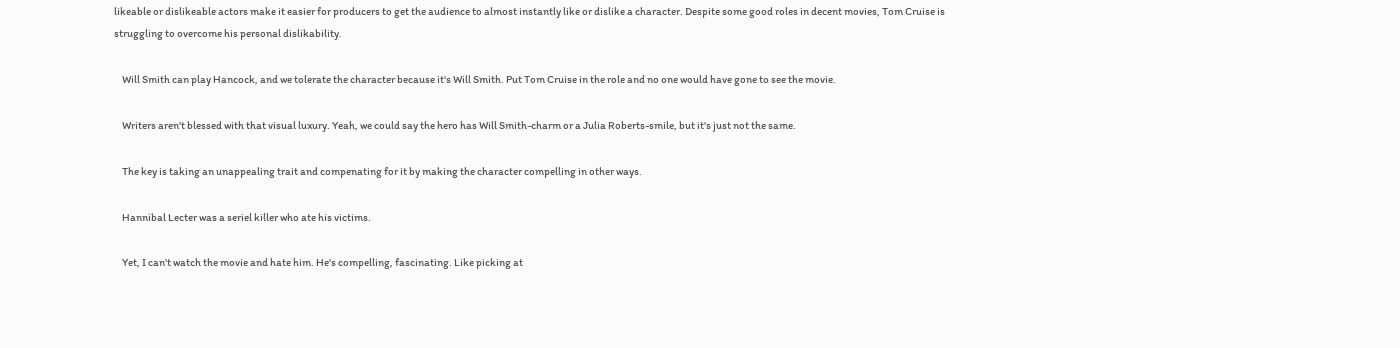likeable or dislikeable actors make it easier for producers to get the audience to almost instantly like or dislike a character. Despite some good roles in decent movies, Tom Cruise is struggling to overcome his personal dislikability.

    Will Smith can play Hancock, and we tolerate the character because it's Will Smith. Put Tom Cruise in the role and no one would have gone to see the movie.

    Writers aren't blessed with that visual luxury. Yeah, we could say the hero has Will Smith-charm or a Julia Roberts-smile, but it's just not the same.

    The key is taking an unappealing trait and compenating for it by making the character compelling in other ways.

    Hannibal Lecter was a seriel killer who ate his victims.

    Yet, I can't watch the movie and hate him. He's compelling, fascinating. Like picking at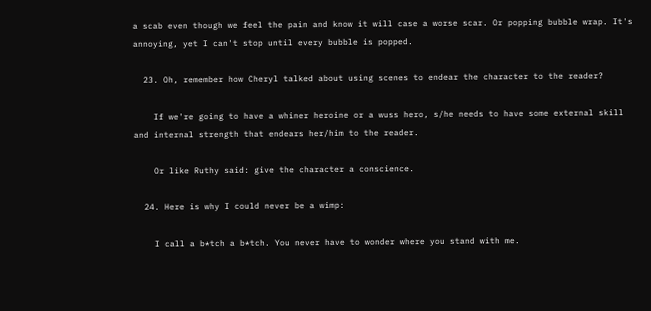a scab even though we feel the pain and know it will case a worse scar. Or popping bubble wrap. It's annoying, yet I can't stop until every bubble is popped.

  23. Oh, remember how Cheryl talked about using scenes to endear the character to the reader?

    If we're going to have a whiner heroine or a wuss hero, s/he needs to have some external skill and internal strength that endears her/him to the reader.

    Or like Ruthy said: give the character a conscience.

  24. Here is why I could never be a wimp:

    I call a b*tch a b*tch. You never have to wonder where you stand with me.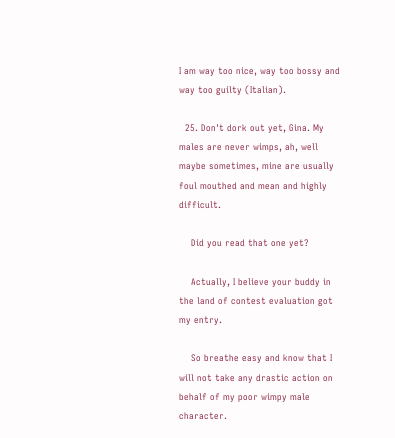I am way too nice, way too bossy and way too guilty (Italian).

  25. Don't dork out yet, Gina. My males are never wimps, ah, well maybe sometimes, mine are usually foul mouthed and mean and highly difficult.

    Did you read that one yet?

    Actually, I believe your buddy in the land of contest evaluation got my entry.

    So breathe easy and know that I will not take any drastic action on behalf of my poor wimpy male character.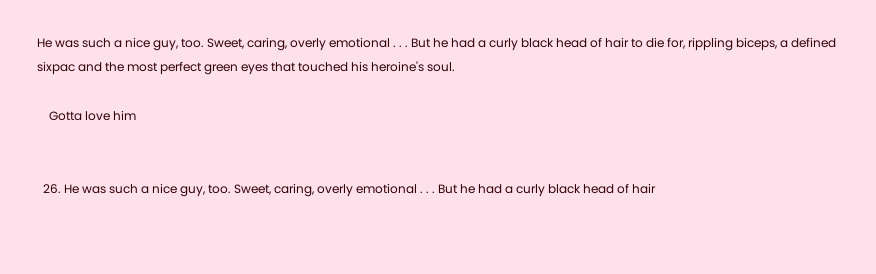He was such a nice guy, too. Sweet, caring, overly emotional . . . But he had a curly black head of hair to die for, rippling biceps, a defined sixpac and the most perfect green eyes that touched his heroine's soul.

    Gotta love him


  26. He was such a nice guy, too. Sweet, caring, overly emotional . . . But he had a curly black head of hair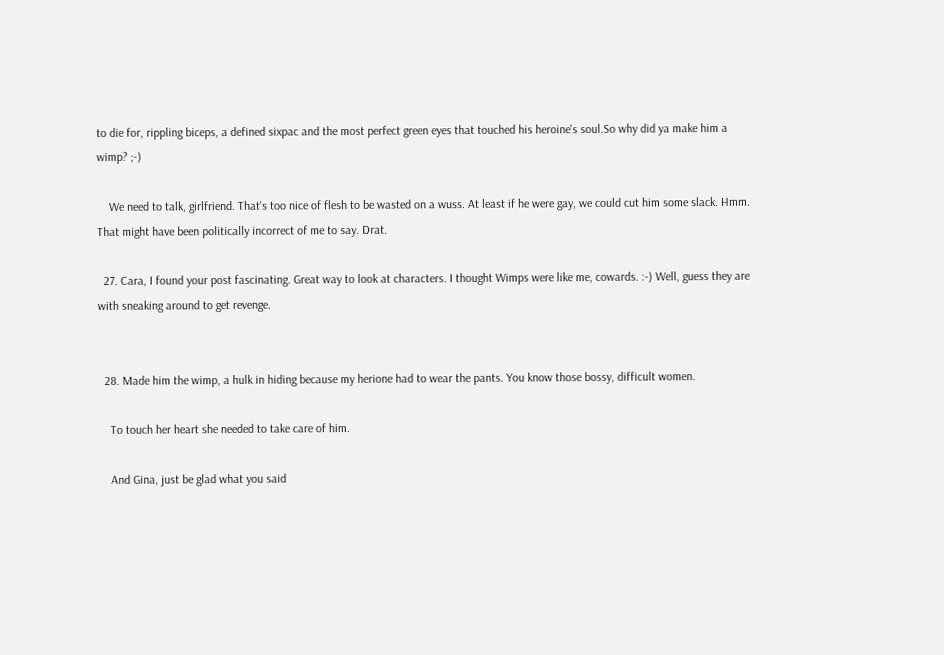to die for, rippling biceps, a defined sixpac and the most perfect green eyes that touched his heroine's soul.So why did ya make him a wimp? ;-)

    We need to talk, girlfriend. That's too nice of flesh to be wasted on a wuss. At least if he were gay, we could cut him some slack. Hmm. That might have been politically incorrect of me to say. Drat.

  27. Cara, I found your post fascinating. Great way to look at characters. I thought Wimps were like me, cowards. :-) Well, guess they are with sneaking around to get revenge.


  28. Made him the wimp, a hulk in hiding because my herione had to wear the pants. You know those bossy, difficult women.

    To touch her heart she needed to take care of him.

    And Gina, just be glad what you said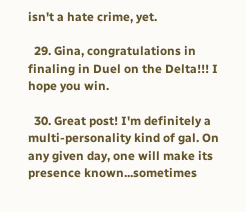isn't a hate crime, yet.

  29. Gina, congratulations in finaling in Duel on the Delta!!! I hope you win.

  30. Great post! I'm definitely a multi-personality kind of gal. On any given day, one will make its presence known...sometimes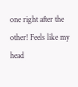one right after the other! Feels like my head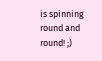is spinning round and round! ;)